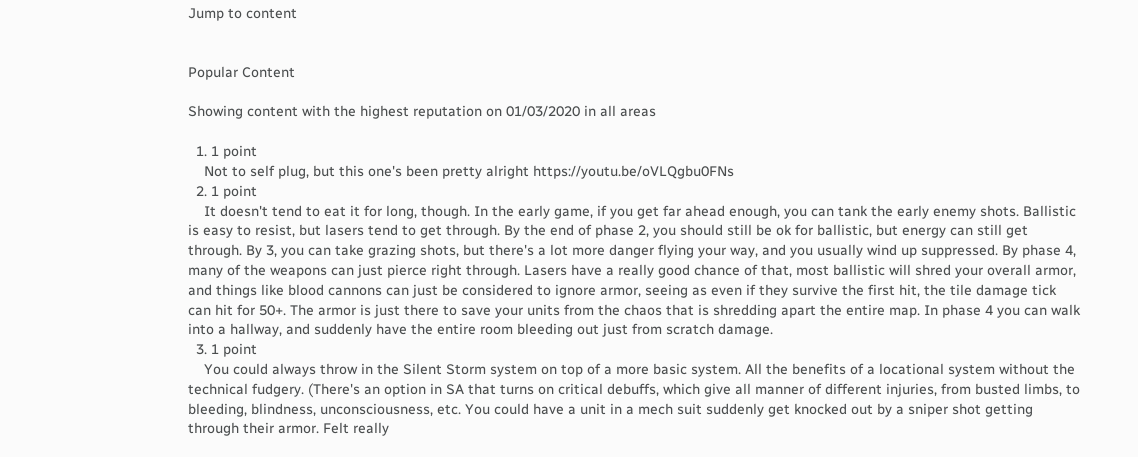Jump to content


Popular Content

Showing content with the highest reputation on 01/03/2020 in all areas

  1. 1 point
    Not to self plug, but this one's been pretty alright https://youtu.be/oVLQgbu0FNs
  2. 1 point
    It doesn't tend to eat it for long, though. In the early game, if you get far ahead enough, you can tank the early enemy shots. Ballistic is easy to resist, but lasers tend to get through. By the end of phase 2, you should still be ok for ballistic, but energy can still get through. By 3, you can take grazing shots, but there's a lot more danger flying your way, and you usually wind up suppressed. By phase 4, many of the weapons can just pierce right through. Lasers have a really good chance of that, most ballistic will shred your overall armor, and things like blood cannons can just be considered to ignore armor, seeing as even if they survive the first hit, the tile damage tick can hit for 50+. The armor is just there to save your units from the chaos that is shredding apart the entire map. In phase 4 you can walk into a hallway, and suddenly have the entire room bleeding out just from scratch damage.
  3. 1 point
    You could always throw in the Silent Storm system on top of a more basic system. All the benefits of a locational system without the technical fudgery. (There's an option in SA that turns on critical debuffs, which give all manner of different injuries, from busted limbs, to bleeding, blindness, unconsciousness, etc. You could have a unit in a mech suit suddenly get knocked out by a sniper shot getting through their armor. Felt really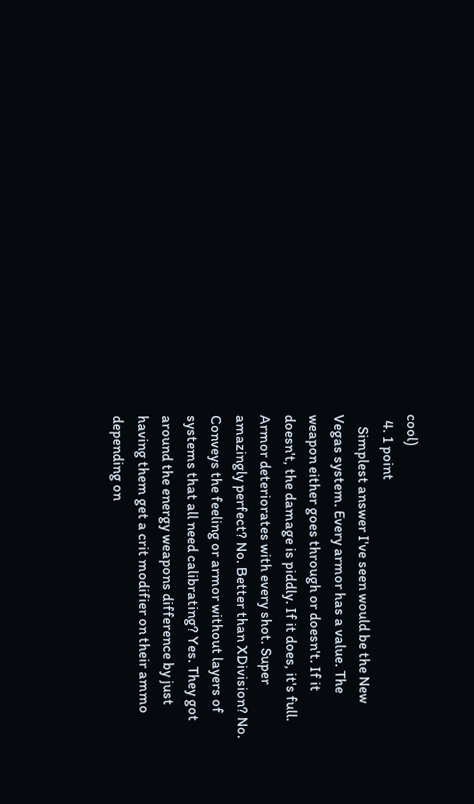cool)
  4. 1 point
    Simplest answer I've seen would be the New Vegas system. Every armor has a value. The weapon either goes through or doesn't. If it doesn't, the damage is piddly. If it does, it's full. Armor deteriorates with every shot. Super amazingly perfect? No. Better than XDivision? No. Conveys the feeling or armor without layers of systems that all need calibrating? Yes. They got around the energy weapons difference by just having them get a crit modifier on their ammo depending on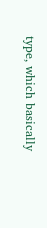type, which basically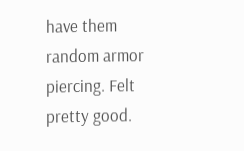have them random armor piercing. Felt pretty good.